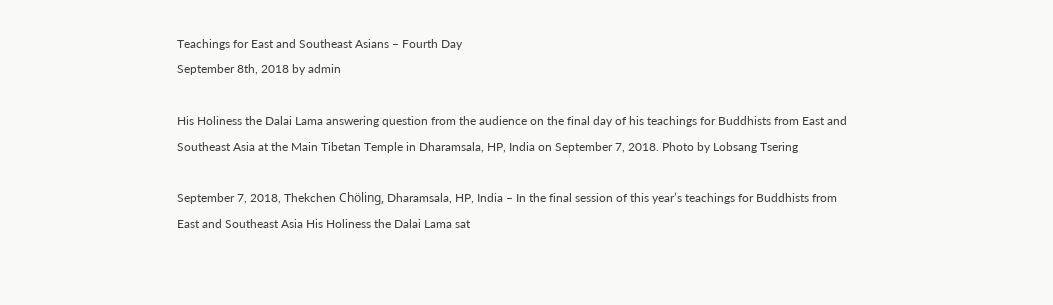Teachings for East and Southeast Asians – Fourth Day
September 8th, 2018 by admin

His Holiness the Dalai Lama answering question from the audience on the final day of his teachings for Buddhists from East and Southeast Asia at the Main Tibetan Temple in Dharamsala, HP, India on September 7, 2018. Photo by Lobsang Tsering

September 7, 2018, Thekchen Chöling, Dharamsala, HP, India – In the final session of this year’s teachings for Buddhists from East and Southeast Asia His Holiness the Dalai Lama sat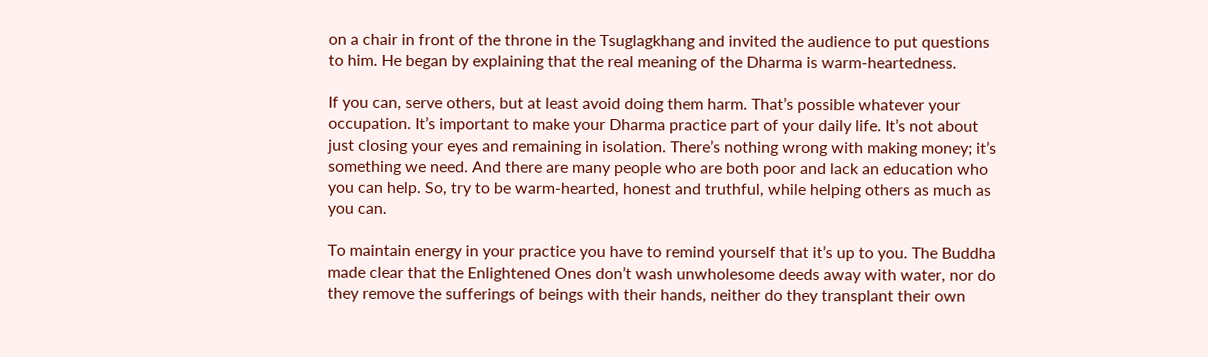on a chair in front of the throne in the Tsuglagkhang and invited the audience to put questions to him. He began by explaining that the real meaning of the Dharma is warm-heartedness.

If you can, serve others, but at least avoid doing them harm. That’s possible whatever your occupation. It’s important to make your Dharma practice part of your daily life. It’s not about just closing your eyes and remaining in isolation. There’s nothing wrong with making money; it’s something we need. And there are many people who are both poor and lack an education who you can help. So, try to be warm-hearted, honest and truthful, while helping others as much as you can.

To maintain energy in your practice you have to remind yourself that it’s up to you. The Buddha made clear that the Enlightened Ones don’t wash unwholesome deeds away with water, nor do they remove the sufferings of beings with their hands, neither do they transplant their own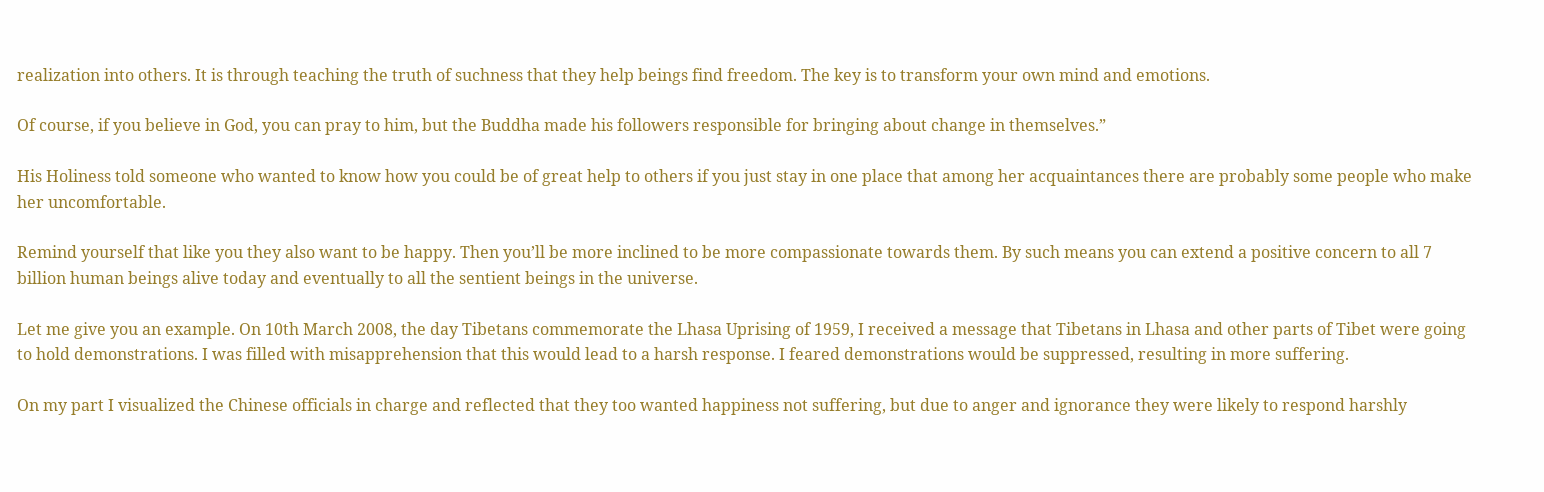realization into others. It is through teaching the truth of suchness that they help beings find freedom. The key is to transform your own mind and emotions.

Of course, if you believe in God, you can pray to him, but the Buddha made his followers responsible for bringing about change in themselves.”

His Holiness told someone who wanted to know how you could be of great help to others if you just stay in one place that among her acquaintances there are probably some people who make her uncomfortable.

Remind yourself that like you they also want to be happy. Then you’ll be more inclined to be more compassionate towards them. By such means you can extend a positive concern to all 7 billion human beings alive today and eventually to all the sentient beings in the universe.

Let me give you an example. On 10th March 2008, the day Tibetans commemorate the Lhasa Uprising of 1959, I received a message that Tibetans in Lhasa and other parts of Tibet were going to hold demonstrations. I was filled with misapprehension that this would lead to a harsh response. I feared demonstrations would be suppressed, resulting in more suffering.

On my part I visualized the Chinese officials in charge and reflected that they too wanted happiness not suffering, but due to anger and ignorance they were likely to respond harshly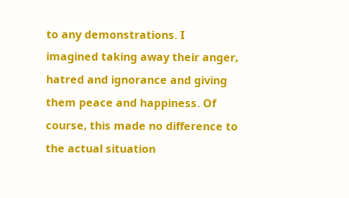to any demonstrations. I imagined taking away their anger, hatred and ignorance and giving them peace and happiness. Of course, this made no difference to the actual situation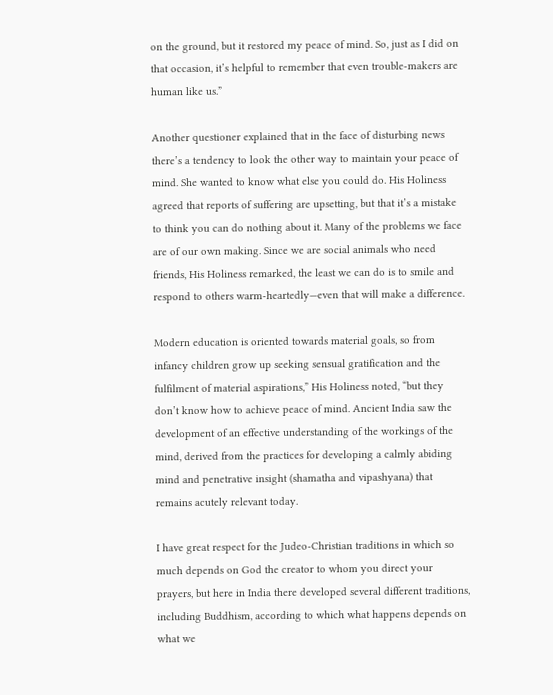on the ground, but it restored my peace of mind. So, just as I did on that occasion, it’s helpful to remember that even trouble-makers are human like us.”

Another questioner explained that in the face of disturbing news there’s a tendency to look the other way to maintain your peace of mind. She wanted to know what else you could do. His Holiness agreed that reports of suffering are upsetting, but that it’s a mistake to think you can do nothing about it. Many of the problems we face are of our own making. Since we are social animals who need friends, His Holiness remarked, the least we can do is to smile and respond to others warm-heartedly—even that will make a difference.

Modern education is oriented towards material goals, so from infancy children grow up seeking sensual gratification and the fulfilment of material aspirations,” His Holiness noted, “but they don’t know how to achieve peace of mind. Ancient India saw the development of an effective understanding of the workings of the mind, derived from the practices for developing a calmly abiding mind and penetrative insight (shamatha and vipashyana) that remains acutely relevant today.

I have great respect for the Judeo-Christian traditions in which so much depends on God the creator to whom you direct your prayers, but here in India there developed several different traditions, including Buddhism, according to which what happens depends on what we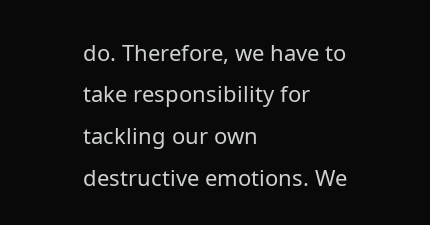do. Therefore, we have to take responsibility for tackling our own destructive emotions. We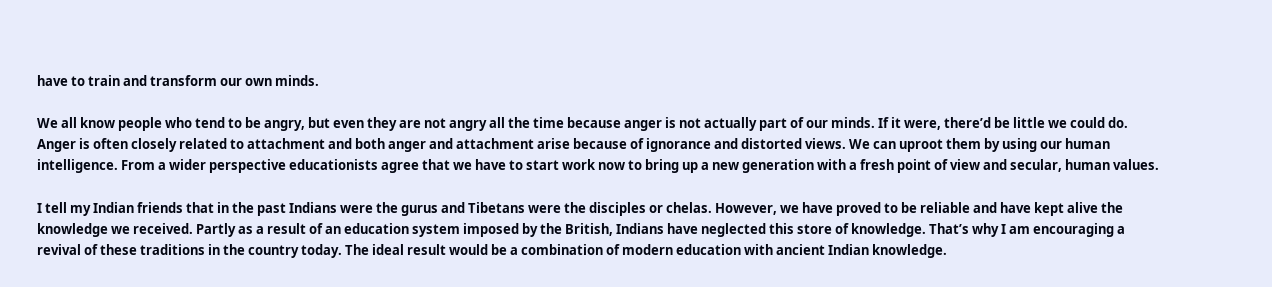have to train and transform our own minds.

We all know people who tend to be angry, but even they are not angry all the time because anger is not actually part of our minds. If it were, there’d be little we could do. Anger is often closely related to attachment and both anger and attachment arise because of ignorance and distorted views. We can uproot them by using our human intelligence. From a wider perspective educationists agree that we have to start work now to bring up a new generation with a fresh point of view and secular, human values.

I tell my Indian friends that in the past Indians were the gurus and Tibetans were the disciples or chelas. However, we have proved to be reliable and have kept alive the knowledge we received. Partly as a result of an education system imposed by the British, Indians have neglected this store of knowledge. That’s why I am encouraging a revival of these traditions in the country today. The ideal result would be a combination of modern education with ancient Indian knowledge.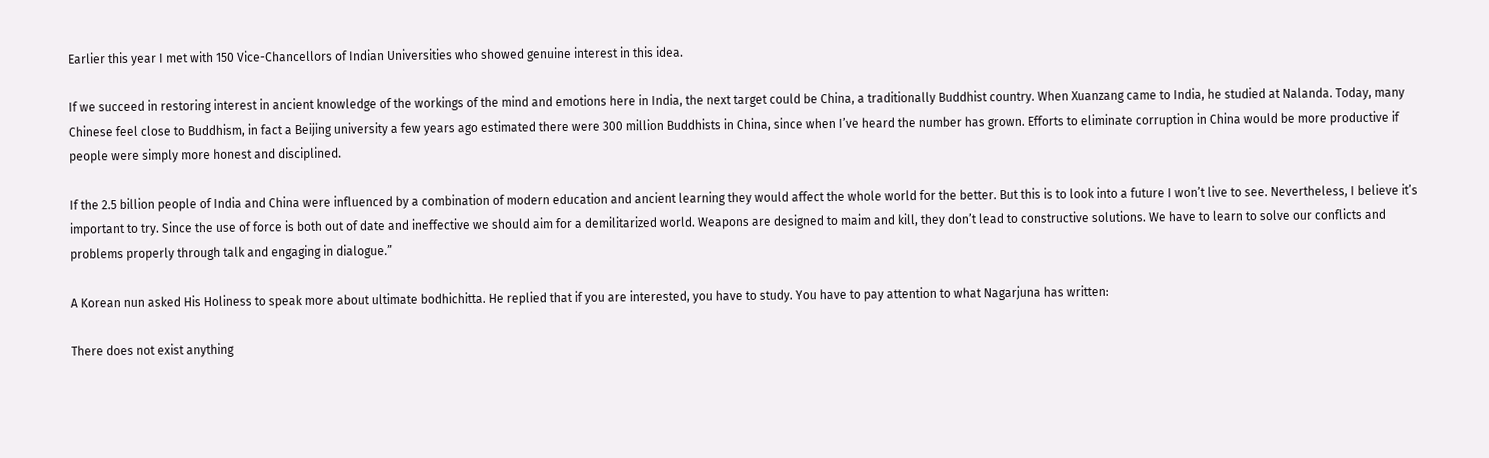Earlier this year I met with 150 Vice-Chancellors of Indian Universities who showed genuine interest in this idea.

If we succeed in restoring interest in ancient knowledge of the workings of the mind and emotions here in India, the next target could be China, a traditionally Buddhist country. When Xuanzang came to India, he studied at Nalanda. Today, many Chinese feel close to Buddhism, in fact a Beijing university a few years ago estimated there were 300 million Buddhists in China, since when I’ve heard the number has grown. Efforts to eliminate corruption in China would be more productive if people were simply more honest and disciplined.

If the 2.5 billion people of India and China were influenced by a combination of modern education and ancient learning they would affect the whole world for the better. But this is to look into a future I won’t live to see. Nevertheless, I believe it’s important to try. Since the use of force is both out of date and ineffective we should aim for a demilitarized world. Weapons are designed to maim and kill, they don’t lead to constructive solutions. We have to learn to solve our conflicts and problems properly through talk and engaging in dialogue.”

A Korean nun asked His Holiness to speak more about ultimate bodhichitta. He replied that if you are interested, you have to study. You have to pay attention to what Nagarjuna has written:

There does not exist anything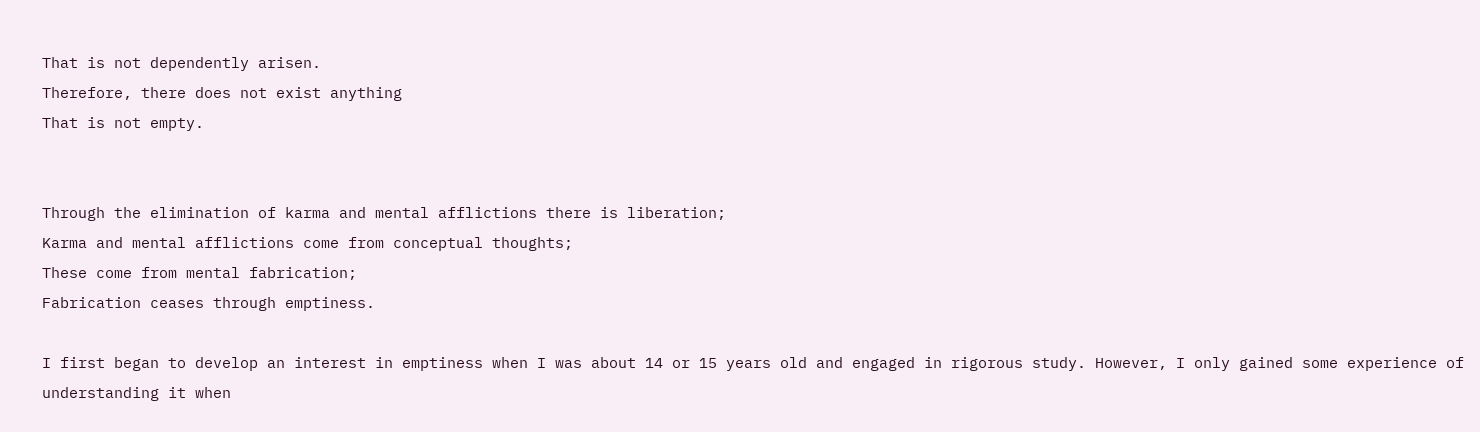That is not dependently arisen.
Therefore, there does not exist anything
That is not empty.


Through the elimination of karma and mental afflictions there is liberation;
Karma and mental afflictions come from conceptual thoughts;
These come from mental fabrication;
Fabrication ceases through emptiness.

I first began to develop an interest in emptiness when I was about 14 or 15 years old and engaged in rigorous study. However, I only gained some experience of understanding it when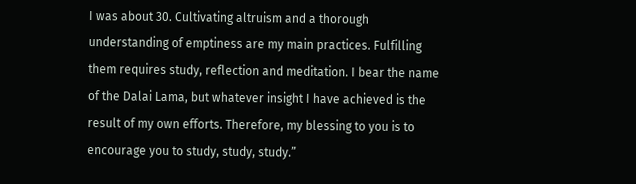I was about 30. Cultivating altruism and a thorough understanding of emptiness are my main practices. Fulfilling them requires study, reflection and meditation. I bear the name of the Dalai Lama, but whatever insight I have achieved is the result of my own efforts. Therefore, my blessing to you is to encourage you to study, study, study.”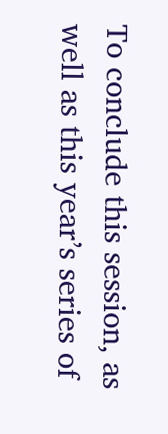To conclude this session, as well as this year’s series of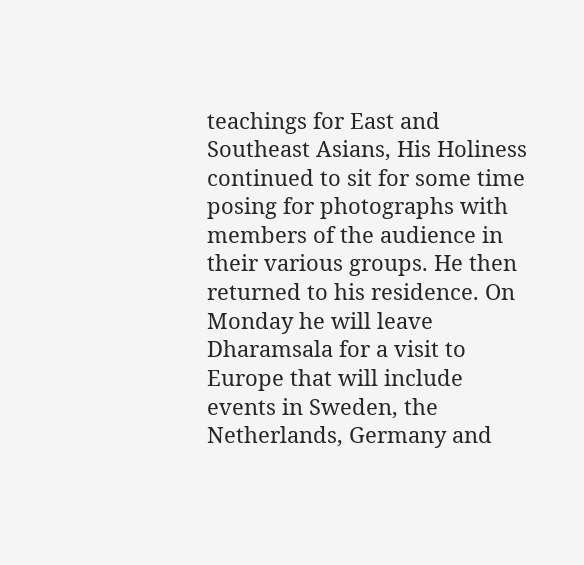teachings for East and Southeast Asians, His Holiness continued to sit for some time posing for photographs with members of the audience in their various groups. He then returned to his residence. On Monday he will leave Dharamsala for a visit to Europe that will include events in Sweden, the Netherlands, Germany and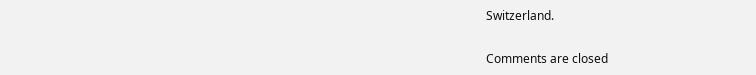Switzerland.

Comments are closed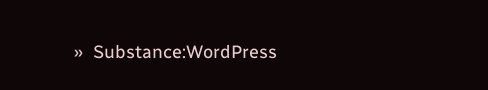»  Substance:WordPress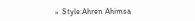»  Style:Ahren Ahimsa